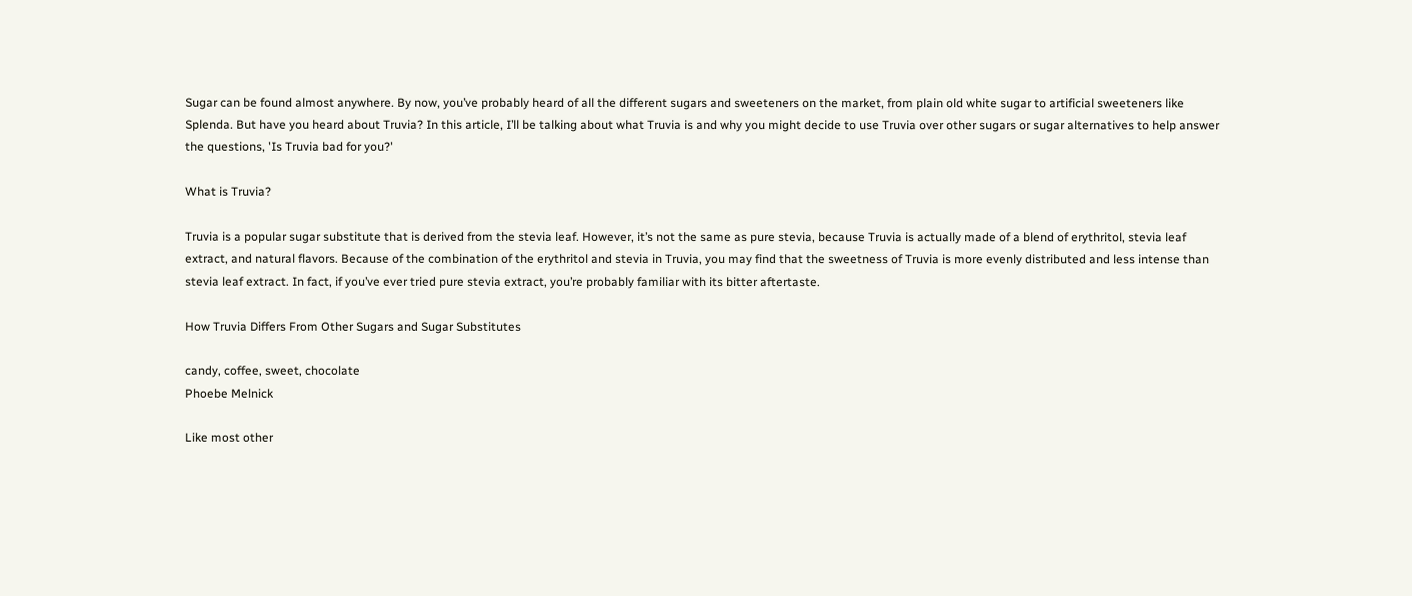Sugar can be found almost anywhere. By now, you’ve probably heard of all the different sugars and sweeteners on the market, from plain old white sugar to artificial sweeteners like Splenda. But have you heard about Truvia? In this article, I’ll be talking about what Truvia is and why you might decide to use Truvia over other sugars or sugar alternatives to help answer the questions, 'Is Truvia bad for you?'

What is Truvia?

Truvia is a popular sugar substitute that is derived from the stevia leaf. However, it’s not the same as pure stevia, because Truvia is actually made of a blend of erythritol, stevia leaf extract, and natural flavors. Because of the combination of the erythritol and stevia in Truvia, you may find that the sweetness of Truvia is more evenly distributed and less intense than stevia leaf extract. In fact, if you’ve ever tried pure stevia extract, you’re probably familiar with its bitter aftertaste.

How Truvia Differs From Other Sugars and Sugar Substitutes

candy, coffee, sweet, chocolate
Phoebe Melnick

Like most other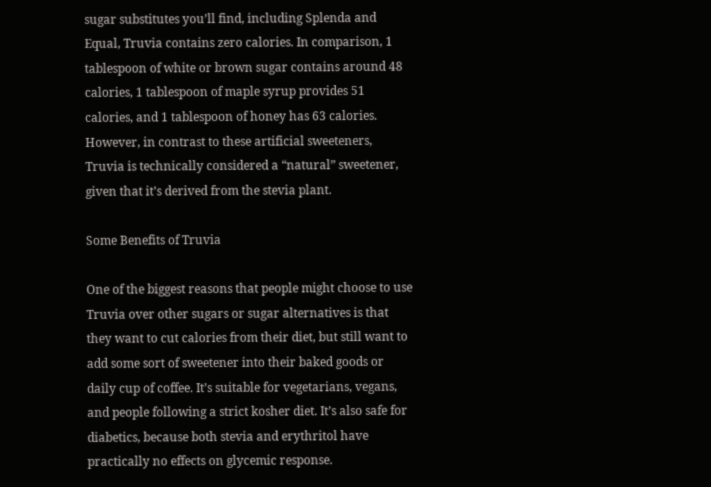sugar substitutes you’ll find, including Splenda and Equal, Truvia contains zero calories. In comparison, 1 tablespoon of white or brown sugar contains around 48 calories, 1 tablespoon of maple syrup provides 51 calories, and 1 tablespoon of honey has 63 calories. However, in contrast to these artificial sweeteners, Truvia is technically considered a “natural” sweetener, given that it’s derived from the stevia plant.

Some Benefits of Truvia

One of the biggest reasons that people might choose to use Truvia over other sugars or sugar alternatives is that they want to cut calories from their diet, but still want to add some sort of sweetener into their baked goods or daily cup of coffee. It’s suitable for vegetarians, vegans, and people following a strict kosher diet. It’s also safe for diabetics, because both stevia and erythritol have practically no effects on glycemic response.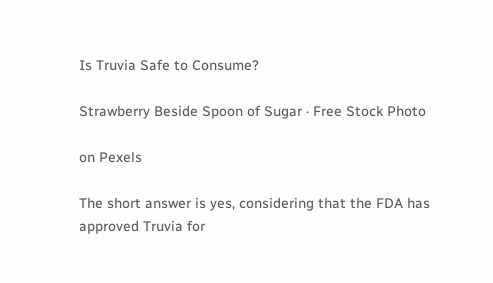Is Truvia Safe to Consume?

Strawberry Beside Spoon of Sugar · Free Stock Photo

on Pexels

The short answer is yes, considering that the FDA has approved Truvia for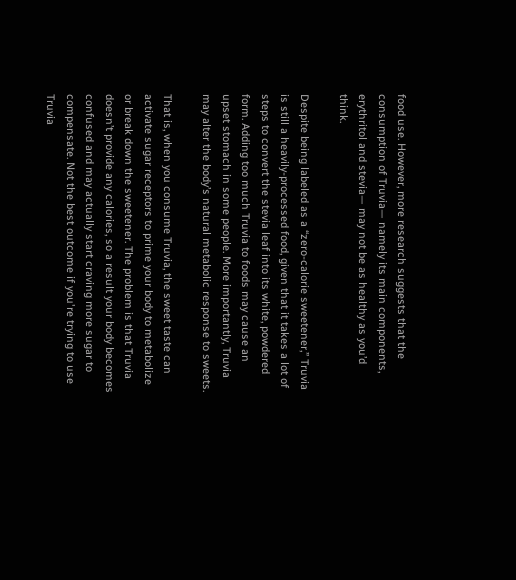food use. However, more research suggests that the consumption of Truvia— namely its main components, erythritol and stevia— may not be as healthy as you’d think.

Despite being labeled as a “zero-calorie sweetener,” Truvia is still a heavily-processed food, given that it takes a lot of steps to convert the stevia leaf into its white, powdered form. Adding too much Truvia to foods may cause an upset stomach in some people. More importantly, Truvia may alter the body’s natural metabolic response to sweets.

That is, when you consume Truvia, the sweet taste can activate sugar receptors to prime your body to metabolize or break down the sweetener. The problem is that Truvia doesn’t provide any calories, so a result your body becomes confused and may actually start craving more sugar to compensate. Not the best outcome if you're trying to use Truvia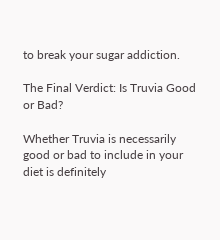to break your sugar addiction.

The Final Verdict: Is Truvia Good or Bad?

Whether Truvia is necessarily good or bad to include in your diet is definitely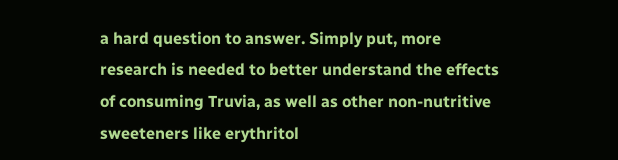a hard question to answer. Simply put, more research is needed to better understand the effects of consuming Truvia, as well as other non-nutritive sweeteners like erythritol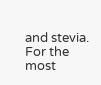and stevia. For the most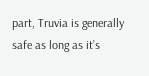part, Truvia is generally safe as long as it’s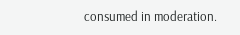consumed in moderation.